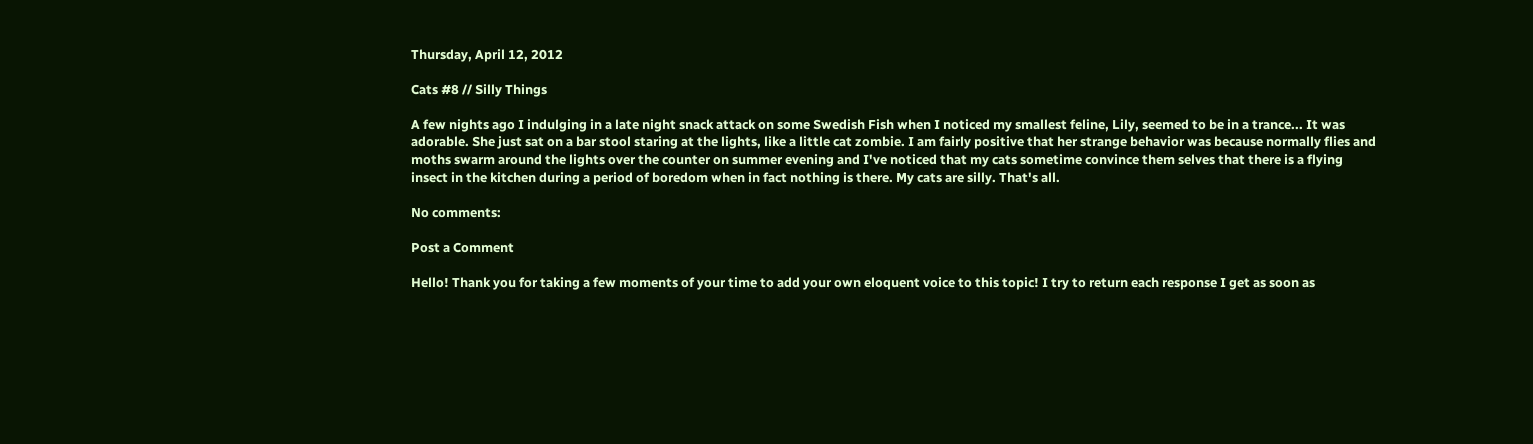Thursday, April 12, 2012

Cats #8 // Silly Things

A few nights ago I indulging in a late night snack attack on some Swedish Fish when I noticed my smallest feline, Lily, seemed to be in a trance... It was adorable. She just sat on a bar stool staring at the lights, like a little cat zombie. I am fairly positive that her strange behavior was because normally flies and moths swarm around the lights over the counter on summer evening and I've noticed that my cats sometime convince them selves that there is a flying insect in the kitchen during a period of boredom when in fact nothing is there. My cats are silly. That's all.

No comments:

Post a Comment

Hello! Thank you for taking a few moments of your time to add your own eloquent voice to this topic! I try to return each response I get as soon as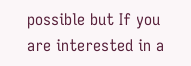possible but If you are interested in a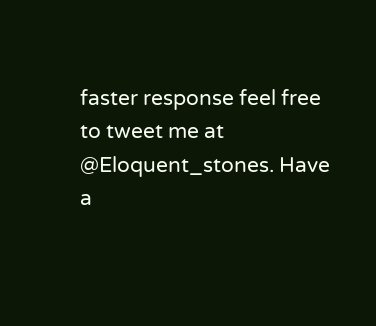faster response feel free to tweet me at @Eloquent_stones. Have a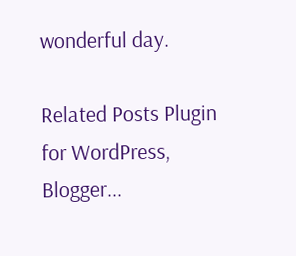wonderful day.

Related Posts Plugin for WordPress, Blogger...